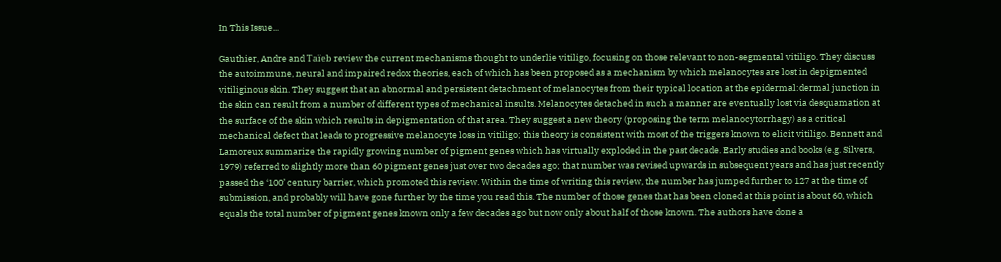In This Issue...

Gauthier, Andre and Taïeb review the current mechanisms thought to underlie vitiligo, focusing on those relevant to non-segmental vitiligo. They discuss the autoimmune, neural and impaired redox theories, each of which has been proposed as a mechanism by which melanocytes are lost in depigmented vitiliginous skin. They suggest that an abnormal and persistent detachment of melanocytes from their typical location at the epidermal:dermal junction in the skin can result from a number of different types of mechanical insults. Melanocytes detached in such a manner are eventually lost via desquamation at the surface of the skin which results in depigmentation of that area. They suggest a new theory (proposing the term melanocytorrhagy) as a critical mechanical defect that leads to progressive melanocyte loss in vitiligo; this theory is consistent with most of the triggers known to elicit vitiligo. Bennett and Lamoreux summarize the rapidly growing number of pigment genes which has virtually exploded in the past decade. Early studies and books (e.g. Silvers, 1979) referred to slightly more than 60 pigment genes just over two decades ago; that number was revised upwards in subsequent years and has just recently passed the ‘100’ century barrier, which promoted this review. Within the time of writing this review, the number has jumped further to 127 at the time of submission, and probably will have gone further by the time you read this. The number of those genes that has been cloned at this point is about 60, which equals the total number of pigment genes known only a few decades ago but now only about half of those known. The authors have done a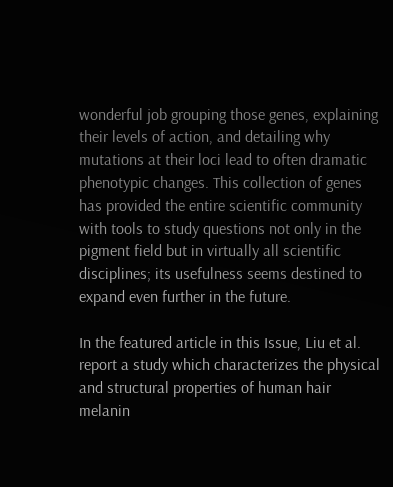wonderful job grouping those genes, explaining their levels of action, and detailing why mutations at their loci lead to often dramatic phenotypic changes. This collection of genes has provided the entire scientific community with tools to study questions not only in the pigment field but in virtually all scientific disciplines; its usefulness seems destined to expand even further in the future.

In the featured article in this Issue, Liu et al. report a study which characterizes the physical and structural properties of human hair melanin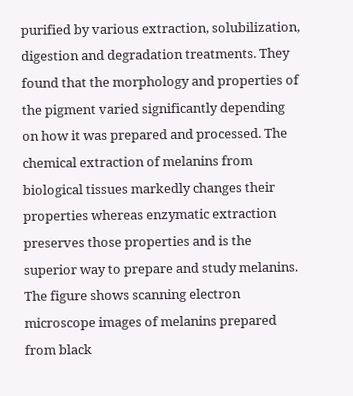purified by various extraction, solubilization, digestion and degradation treatments. They found that the morphology and properties of the pigment varied significantly depending on how it was prepared and processed. The chemical extraction of melanins from biological tissues markedly changes their properties whereas enzymatic extraction preserves those properties and is the superior way to prepare and study melanins. The figure shows scanning electron microscope images of melanins prepared from black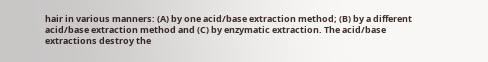hair in various manners: (A) by one acid/base extraction method; (B) by a different acid/base extraction method and (C) by enzymatic extraction. The acid/base extractions destroy the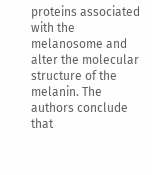proteins associated with the melanosome and alter the molecular structure of the melanin. The authors conclude that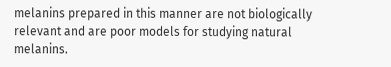melanins prepared in this manner are not biologically relevant and are poor models for studying natural melanins.